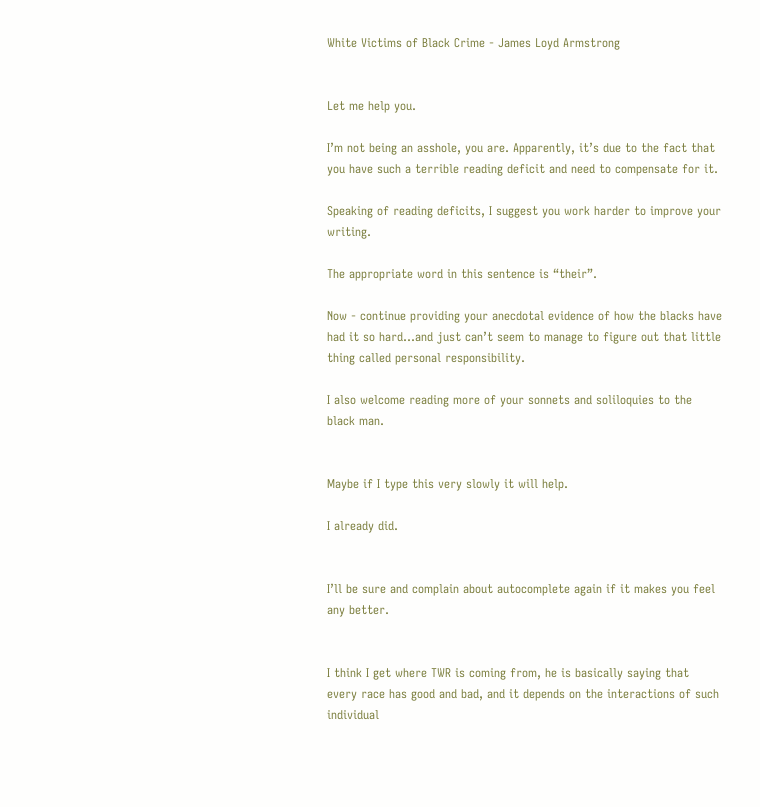White Victims of Black Crime - James Loyd Armstrong


Let me help you.

I’m not being an asshole, you are. Apparently, it’s due to the fact that you have such a terrible reading deficit and need to compensate for it.

Speaking of reading deficits, I suggest you work harder to improve your writing.

The appropriate word in this sentence is “their”.

Now - continue providing your anecdotal evidence of how the blacks have had it so hard…and just can’t seem to manage to figure out that little thing called personal responsibility.

I also welcome reading more of your sonnets and soliloquies to the black man.


Maybe if I type this very slowly it will help.

I already did.


I’ll be sure and complain about autocomplete again if it makes you feel any better.


I think I get where TWR is coming from, he is basically saying that every race has good and bad, and it depends on the interactions of such individual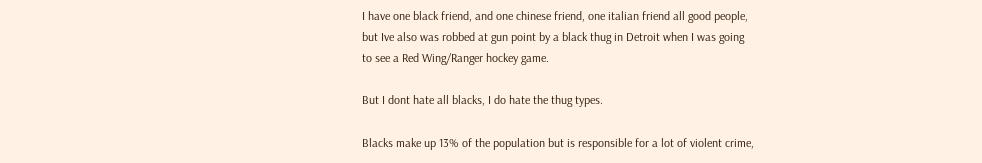I have one black friend, and one chinese friend, one italian friend all good people, but Ive also was robbed at gun point by a black thug in Detroit when I was going to see a Red Wing/Ranger hockey game.

But I dont hate all blacks, I do hate the thug types.

Blacks make up 13% of the population but is responsible for a lot of violent crime,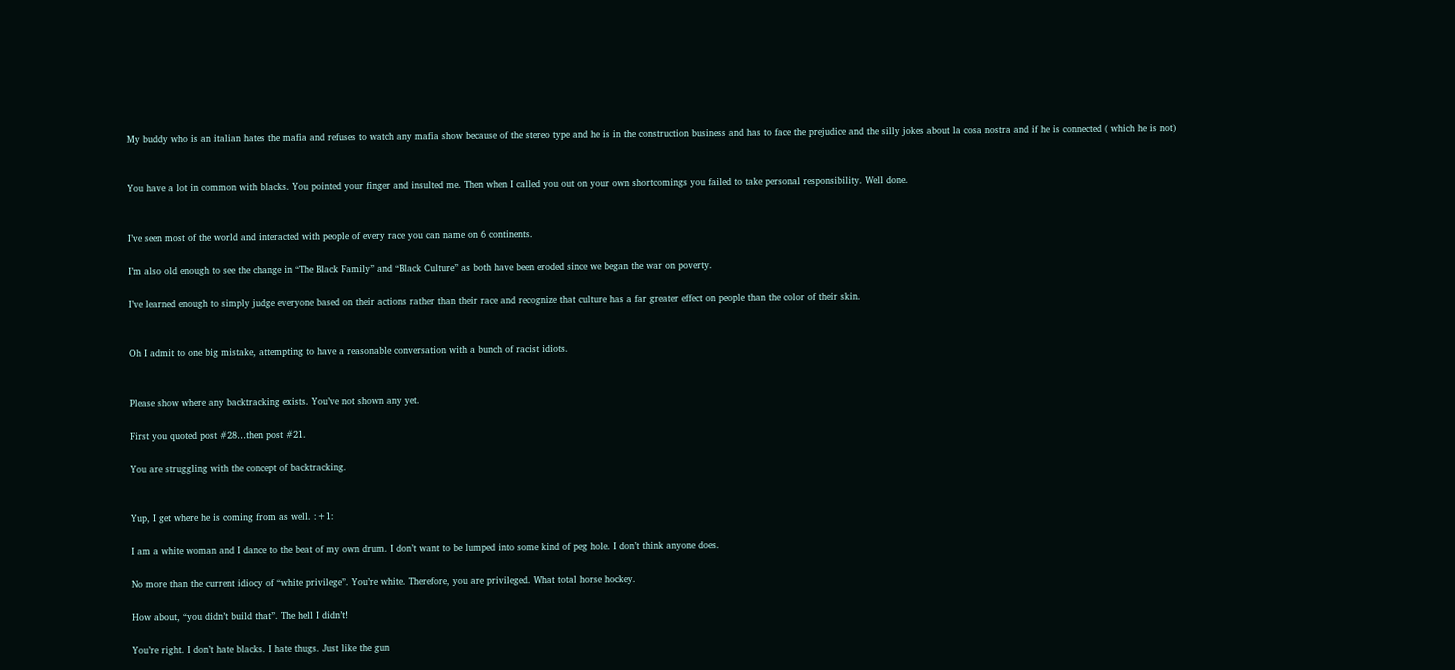My buddy who is an italian hates the mafia and refuses to watch any mafia show because of the stereo type and he is in the construction business and has to face the prejudice and the silly jokes about la cosa nostra and if he is connected ( which he is not)


You have a lot in common with blacks. You pointed your finger and insulted me. Then when I called you out on your own shortcomings you failed to take personal responsibility. Well done.


I’ve seen most of the world and interacted with people of every race you can name on 6 continents.

I’m also old enough to see the change in “The Black Family” and “Black Culture” as both have been eroded since we began the war on poverty.

I’ve learned enough to simply judge everyone based on their actions rather than their race and recognize that culture has a far greater effect on people than the color of their skin.


Oh I admit to one big mistake, attempting to have a reasonable conversation with a bunch of racist idiots.


Please show where any backtracking exists. You’ve not shown any yet.

First you quoted post #28…then post #21.

You are struggling with the concept of backtracking.


Yup, I get where he is coming from as well. :+1:

I am a white woman and I dance to the beat of my own drum. I don’t want to be lumped into some kind of peg hole. I don’t think anyone does.

No more than the current idiocy of “white privilege”. You’re white. Therefore, you are privileged. What total horse hockey.

How about, “you didn’t build that”. The hell I didn’t!

You’re right. I don’t hate blacks. I hate thugs. Just like the gun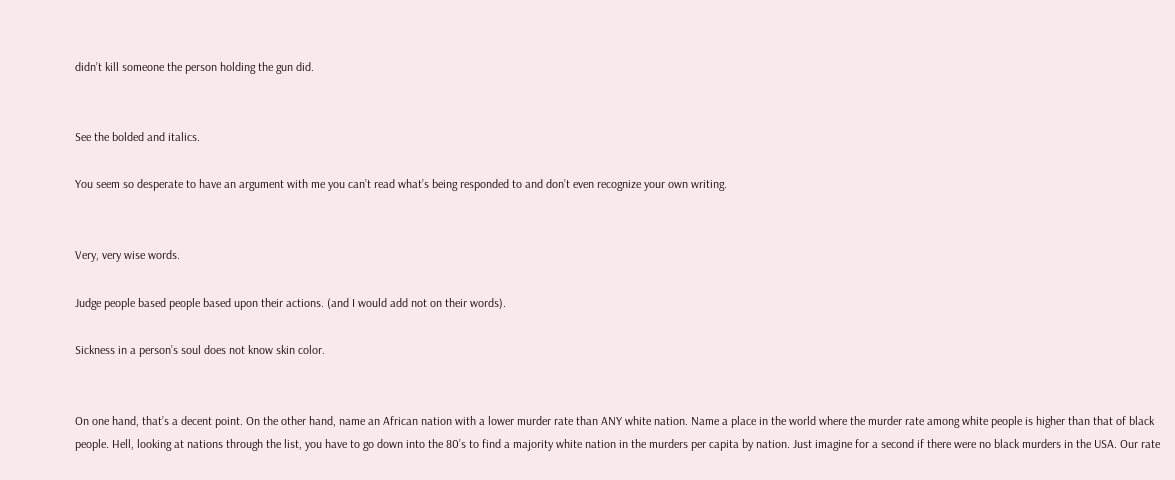didn’t kill someone the person holding the gun did.


See the bolded and italics.

You seem so desperate to have an argument with me you can’t read what’s being responded to and don’t even recognize your own writing.


Very, very wise words.

Judge people based people based upon their actions. (and I would add not on their words).

Sickness in a person’s soul does not know skin color.


On one hand, that’s a decent point. On the other hand, name an African nation with a lower murder rate than ANY white nation. Name a place in the world where the murder rate among white people is higher than that of black people. Hell, looking at nations through the list, you have to go down into the 80’s to find a majority white nation in the murders per capita by nation. Just imagine for a second if there were no black murders in the USA. Our rate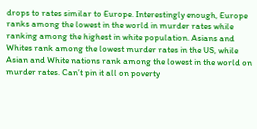drops to rates similar to Europe. Interestingly enough, Europe ranks among the lowest in the world in murder rates while ranking among the highest in white population. Asians and Whites rank among the lowest murder rates in the US, while Asian and White nations rank among the lowest in the world on murder rates. Can’t pin it all on poverty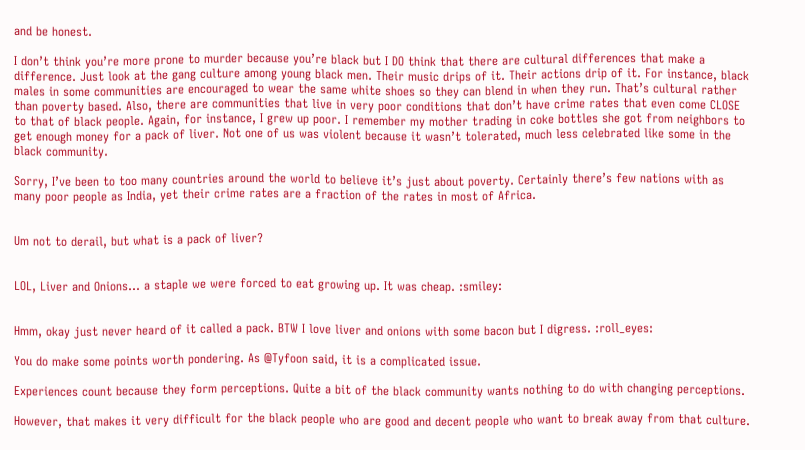and be honest.

I don’t think you’re more prone to murder because you’re black but I DO think that there are cultural differences that make a difference. Just look at the gang culture among young black men. Their music drips of it. Their actions drip of it. For instance, black males in some communities are encouraged to wear the same white shoes so they can blend in when they run. That’s cultural rather than poverty based. Also, there are communities that live in very poor conditions that don’t have crime rates that even come CLOSE to that of black people. Again, for instance, I grew up poor. I remember my mother trading in coke bottles she got from neighbors to get enough money for a pack of liver. Not one of us was violent because it wasn’t tolerated, much less celebrated like some in the black community.

Sorry, I’ve been to too many countries around the world to believe it’s just about poverty. Certainly there’s few nations with as many poor people as India, yet their crime rates are a fraction of the rates in most of Africa.


Um not to derail, but what is a pack of liver?


LOL, Liver and Onions… a staple we were forced to eat growing up. It was cheap. :smiley:


Hmm, okay just never heard of it called a pack. BTW I love liver and onions with some bacon but I digress. :roll_eyes:

You do make some points worth pondering. As @Tyfoon said, it is a complicated issue.

Experiences count because they form perceptions. Quite a bit of the black community wants nothing to do with changing perceptions.

However, that makes it very difficult for the black people who are good and decent people who want to break away from that culture.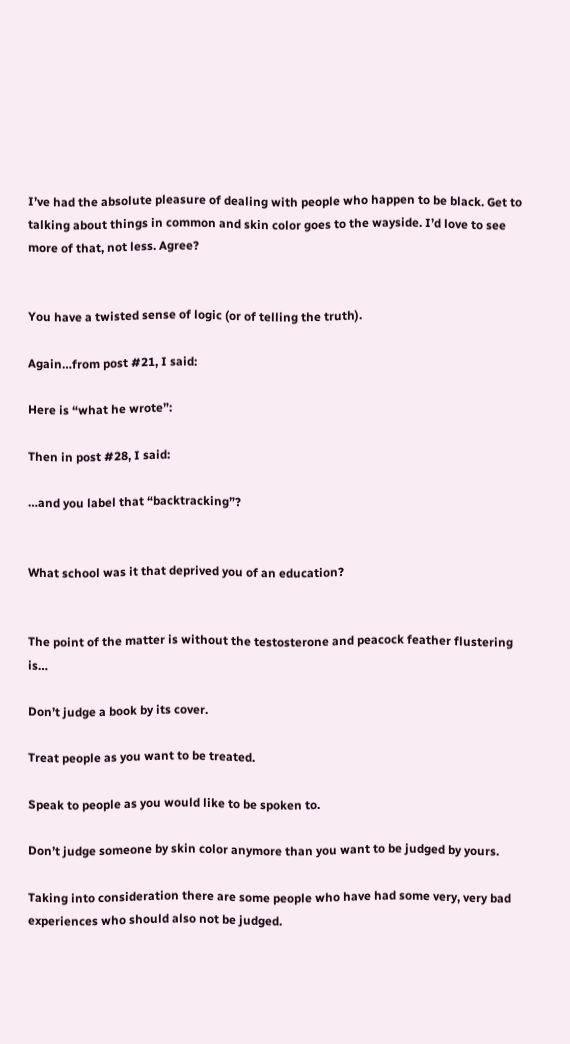I’ve had the absolute pleasure of dealing with people who happen to be black. Get to talking about things in common and skin color goes to the wayside. I’d love to see more of that, not less. Agree?


You have a twisted sense of logic (or of telling the truth).

Again…from post #21, I said:

Here is “what he wrote”:

Then in post #28, I said:

…and you label that “backtracking”?


What school was it that deprived you of an education?


The point of the matter is without the testosterone and peacock feather flustering is…

Don’t judge a book by its cover.

Treat people as you want to be treated.

Speak to people as you would like to be spoken to.

Don’t judge someone by skin color anymore than you want to be judged by yours.

Taking into consideration there are some people who have had some very, very bad experiences who should also not be judged.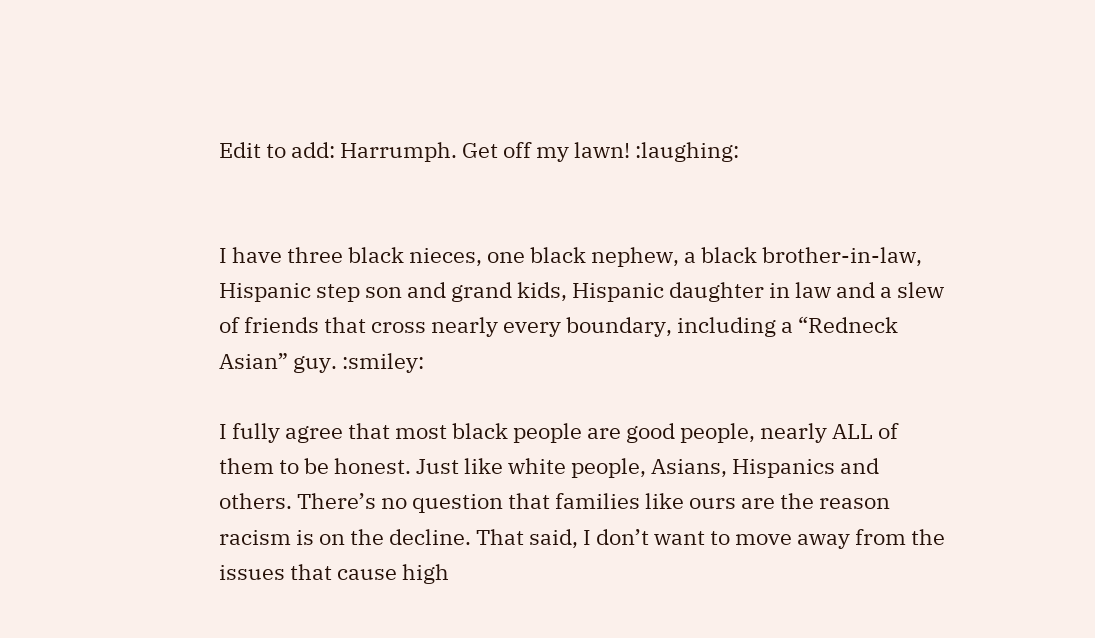Edit to add: Harrumph. Get off my lawn! :laughing:


I have three black nieces, one black nephew, a black brother-in-law, Hispanic step son and grand kids, Hispanic daughter in law and a slew of friends that cross nearly every boundary, including a “Redneck Asian” guy. :smiley:

I fully agree that most black people are good people, nearly ALL of them to be honest. Just like white people, Asians, Hispanics and others. There’s no question that families like ours are the reason racism is on the decline. That said, I don’t want to move away from the issues that cause high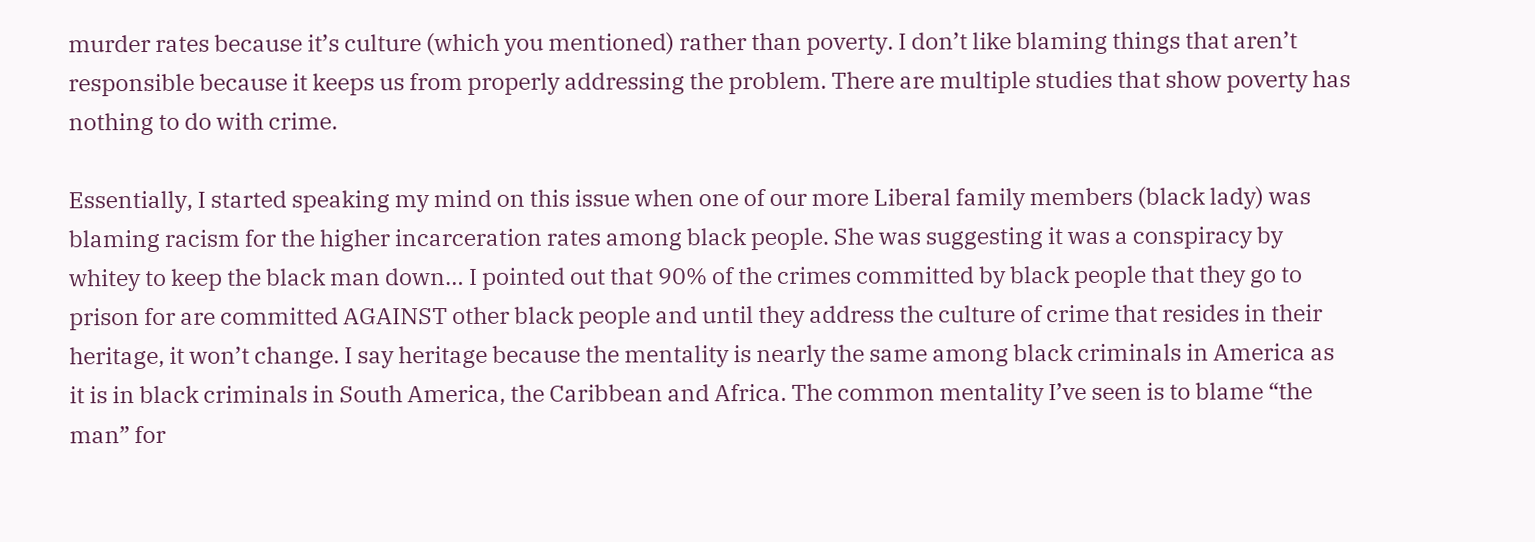murder rates because it’s culture (which you mentioned) rather than poverty. I don’t like blaming things that aren’t responsible because it keeps us from properly addressing the problem. There are multiple studies that show poverty has nothing to do with crime.

Essentially, I started speaking my mind on this issue when one of our more Liberal family members (black lady) was blaming racism for the higher incarceration rates among black people. She was suggesting it was a conspiracy by whitey to keep the black man down… I pointed out that 90% of the crimes committed by black people that they go to prison for are committed AGAINST other black people and until they address the culture of crime that resides in their heritage, it won’t change. I say heritage because the mentality is nearly the same among black criminals in America as it is in black criminals in South America, the Caribbean and Africa. The common mentality I’ve seen is to blame “the man” for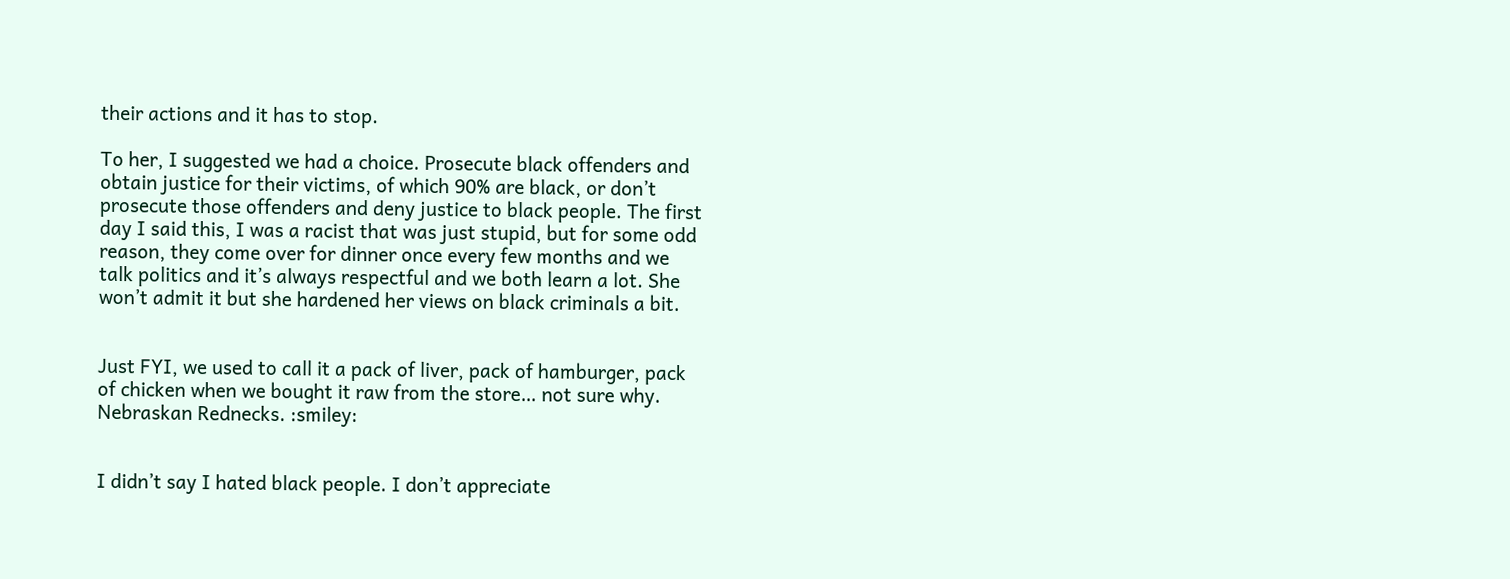their actions and it has to stop.

To her, I suggested we had a choice. Prosecute black offenders and obtain justice for their victims, of which 90% are black, or don’t prosecute those offenders and deny justice to black people. The first day I said this, I was a racist that was just stupid, but for some odd reason, they come over for dinner once every few months and we talk politics and it’s always respectful and we both learn a lot. She won’t admit it but she hardened her views on black criminals a bit.


Just FYI, we used to call it a pack of liver, pack of hamburger, pack of chicken when we bought it raw from the store… not sure why. Nebraskan Rednecks. :smiley:


I didn’t say I hated black people. I don’t appreciate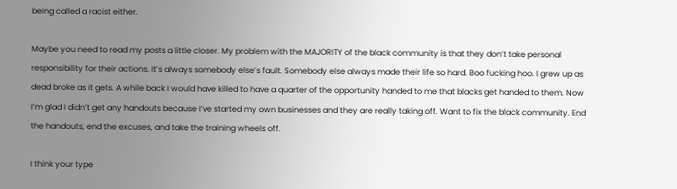being called a racist either.

Maybe you need to read my posts a little closer. My problem with the MAJORITY of the black community is that they don’t take personal responsibility for their actions. It’s always somebody else’s fault. Somebody else always made their life so hard. Boo fucking hoo. I grew up as dead broke as it gets. A while back I would have killed to have a quarter of the opportunity handed to me that blacks get handed to them. Now I’m glad I didn’t get any handouts because I’ve started my own businesses and they are really taking off. Want to fix the black community. End the handouts, end the excuses, and take the training wheels off.

I think your type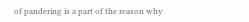of pandering is a part of the reason why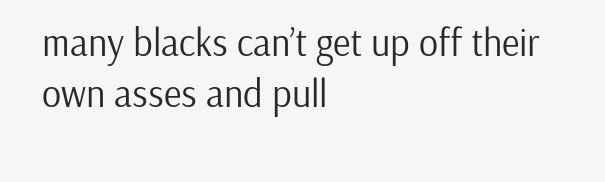many blacks can’t get up off their own asses and pull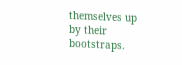themselves up by their bootstraps.